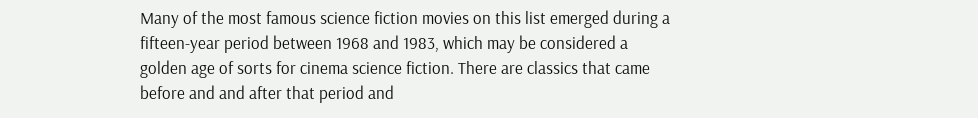Many of the most famous science fiction movies on this list emerged during a fifteen-year period between 1968 and 1983, which may be considered a golden age of sorts for cinema science fiction. There are classics that came before and and after that period and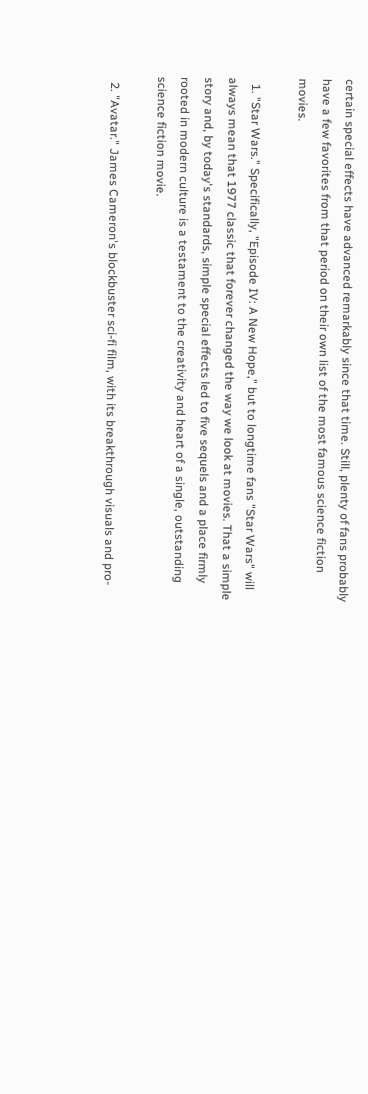certain special effects have advanced remarkably since that time. Still, plenty of fans probably have a few favorites from that period on their own list of the most famous science fiction movies.

  1. "Star Wars." Specifically, "Episode IV: A New Hope," but to longtime fans "Star Wars" will always mean that 1977 classic that forever changed the way we look at movies. That a simple story and, by today's standards, simple special effects led to five sequels and a place firmly rooted in modern culture is a testament to the creativity and heart of a single, outstanding science fiction movie.

  2. "Avatar." James Cameron's blockbuster sci-fi film, with its breakthrough visuals and pro-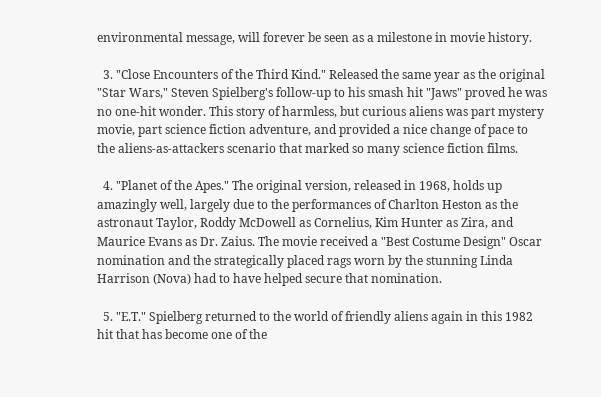environmental message, will forever be seen as a milestone in movie history.

  3. "Close Encounters of the Third Kind." Released the same year as the original "Star Wars," Steven Spielberg's follow-up to his smash hit "Jaws" proved he was no one-hit wonder. This story of harmless, but curious aliens was part mystery movie, part science fiction adventure, and provided a nice change of pace to the aliens-as-attackers scenario that marked so many science fiction films.

  4. "Planet of the Apes." The original version, released in 1968, holds up amazingly well, largely due to the performances of Charlton Heston as the astronaut Taylor, Roddy McDowell as Cornelius, Kim Hunter as Zira, and Maurice Evans as Dr. Zaius. The movie received a "Best Costume Design" Oscar nomination and the strategically placed rags worn by the stunning Linda Harrison (Nova) had to have helped secure that nomination.

  5. "E.T." Spielberg returned to the world of friendly aliens again in this 1982 hit that has become one of the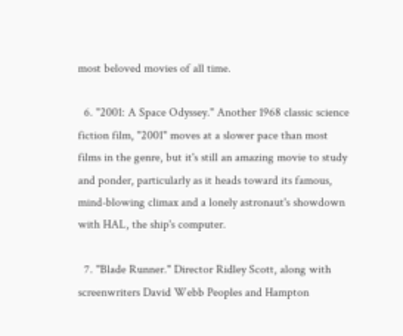most beloved movies of all time.

  6. "2001: A Space Odyssey." Another 1968 classic science fiction film, "2001" moves at a slower pace than most films in the genre, but it's still an amazing movie to study and ponder, particularly as it heads toward its famous, mind-blowing climax and a lonely astronaut's showdown with HAL, the ship's computer.

  7. "Blade Runner." Director Ridley Scott, along with screenwriters David Webb Peoples and Hampton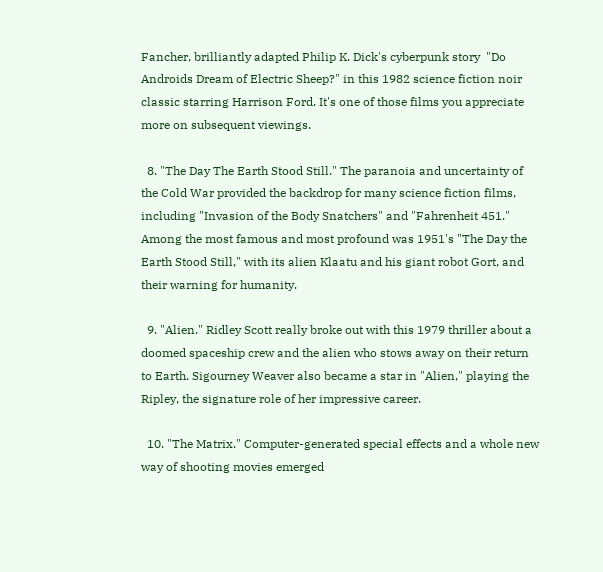Fancher, brilliantly adapted Philip K. Dick's cyberpunk story  "Do Androids Dream of Electric Sheep?" in this 1982 science fiction noir classic starring Harrison Ford. It's one of those films you appreciate more on subsequent viewings.

  8. "The Day The Earth Stood Still." The paranoia and uncertainty of the Cold War provided the backdrop for many science fiction films, including "Invasion of the Body Snatchers" and "Fahrenheit 451." Among the most famous and most profound was 1951's "The Day the Earth Stood Still," with its alien Klaatu and his giant robot Gort, and their warning for humanity.

  9. "Alien." Ridley Scott really broke out with this 1979 thriller about a doomed spaceship crew and the alien who stows away on their return to Earth. Sigourney Weaver also became a star in "Alien," playing the Ripley, the signature role of her impressive career.

  10. "The Matrix." Computer-generated special effects and a whole new way of shooting movies emerged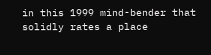in this 1999 mind-bender that solidly rates a place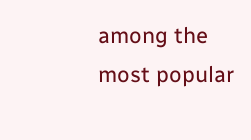among the most popular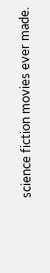science fiction movies ever made.